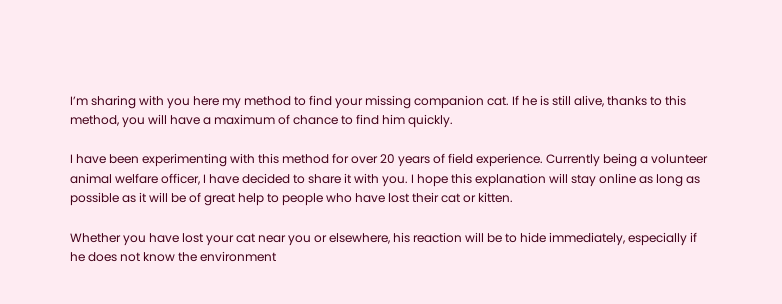I’m sharing with you here my method to find your missing companion cat. If he is still alive, thanks to this method, you will have a maximum of chance to find him quickly.

I have been experimenting with this method for over 20 years of field experience. Currently being a volunteer animal welfare officer, I have decided to share it with you. I hope this explanation will stay online as long as possible as it will be of great help to people who have lost their cat or kitten.

Whether you have lost your cat near you or elsewhere, his reaction will be to hide immediately, especially if he does not know the environment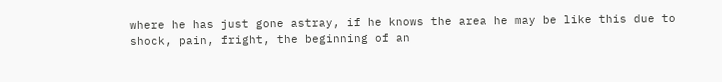where he has just gone astray, if he knows the area he may be like this due to shock, pain, fright, the beginning of an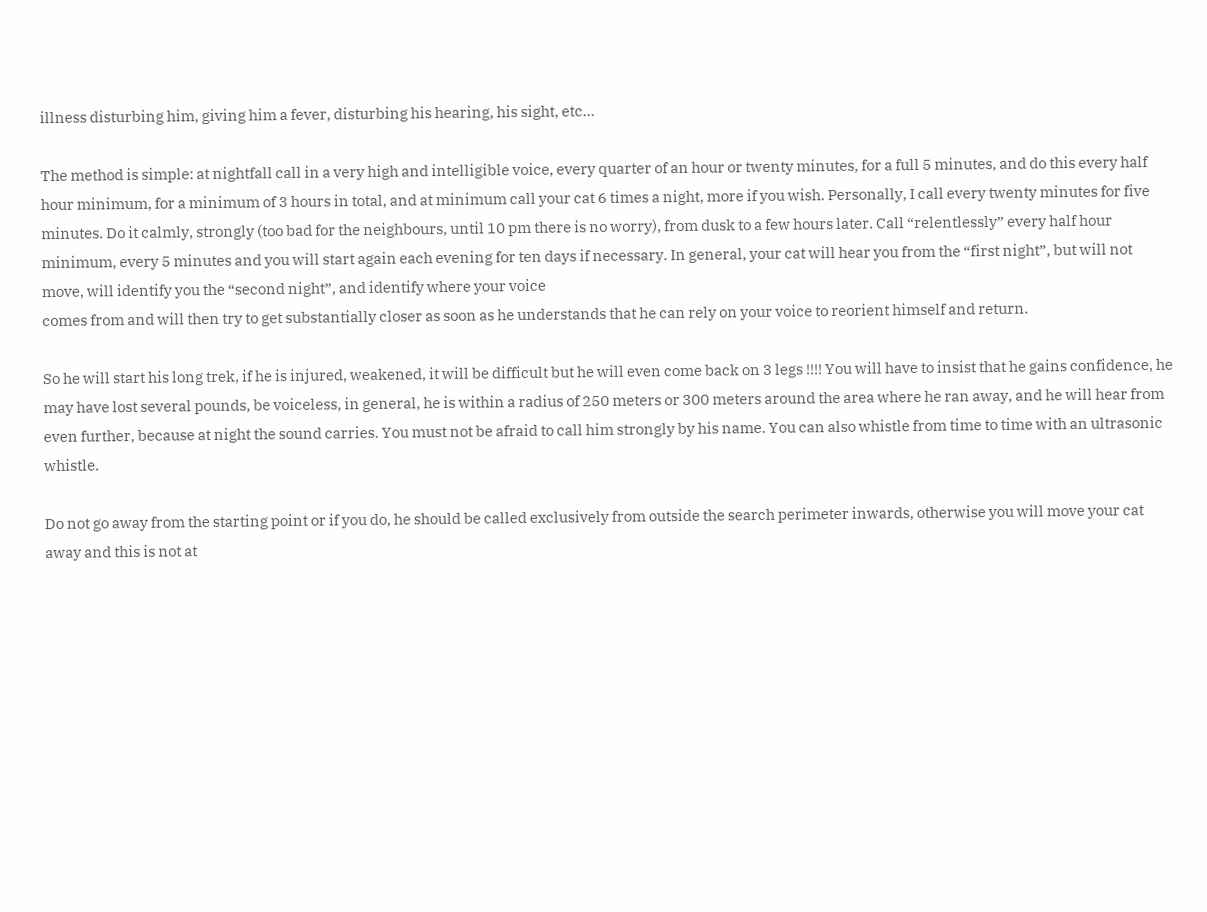illness disturbing him, giving him a fever, disturbing his hearing, his sight, etc…

The method is simple: at nightfall call in a very high and intelligible voice, every quarter of an hour or twenty minutes, for a full 5 minutes, and do this every half hour minimum, for a minimum of 3 hours in total, and at minimum call your cat 6 times a night, more if you wish. Personally, I call every twenty minutes for five minutes. Do it calmly, strongly (too bad for the neighbours, until 10 pm there is no worry), from dusk to a few hours later. Call “relentlessly” every half hour minimum, every 5 minutes and you will start again each evening for ten days if necessary. In general, your cat will hear you from the “first night”, but will not move, will identify you the “second night”, and identify where your voice
comes from and will then try to get substantially closer as soon as he understands that he can rely on your voice to reorient himself and return.

So he will start his long trek, if he is injured, weakened, it will be difficult but he will even come back on 3 legs !!!! You will have to insist that he gains confidence, he may have lost several pounds, be voiceless, in general, he is within a radius of 250 meters or 300 meters around the area where he ran away, and he will hear from even further, because at night the sound carries. You must not be afraid to call him strongly by his name. You can also whistle from time to time with an ultrasonic whistle.

Do not go away from the starting point or if you do, he should be called exclusively from outside the search perimeter inwards, otherwise you will move your cat away and this is not at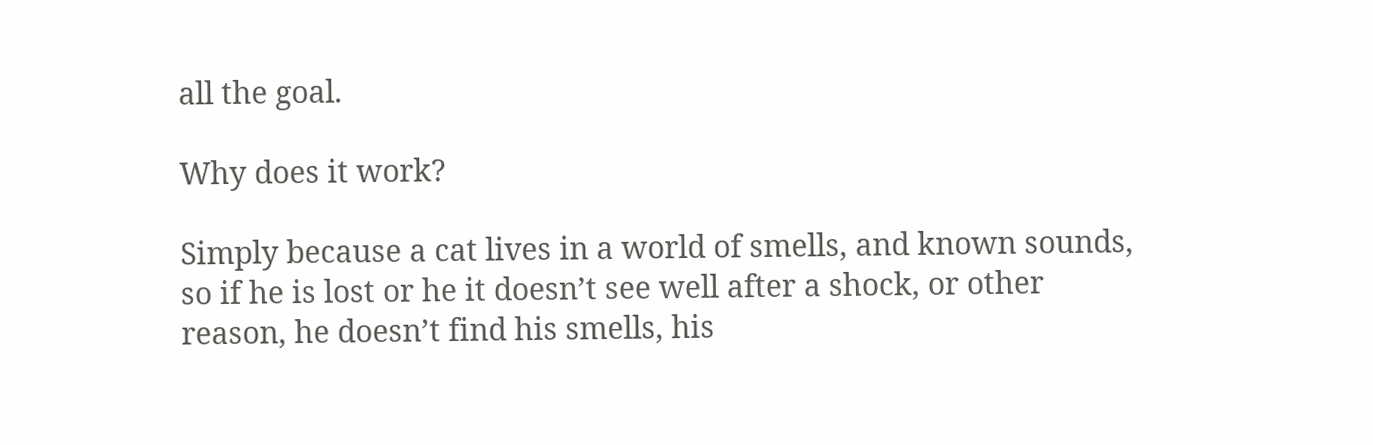all the goal.

Why does it work?

Simply because a cat lives in a world of smells, and known sounds, so if he is lost or he it doesn’t see well after a shock, or other reason, he doesn’t find his smells, his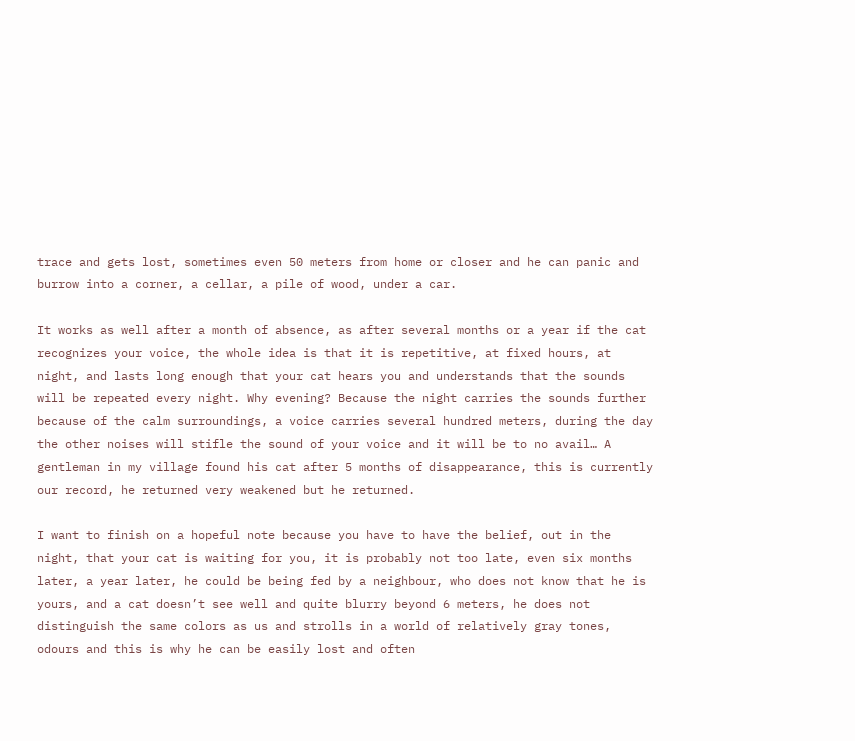trace and gets lost, sometimes even 50 meters from home or closer and he can panic and burrow into a corner, a cellar, a pile of wood, under a car.

It works as well after a month of absence, as after several months or a year if the cat recognizes your voice, the whole idea is that it is repetitive, at fixed hours, at night, and lasts long enough that your cat hears you and understands that the sounds will be repeated every night. Why evening? Because the night carries the sounds further because of the calm surroundings, a voice carries several hundred meters, during the day the other noises will stifle the sound of your voice and it will be to no avail… A gentleman in my village found his cat after 5 months of disappearance, this is currently our record, he returned very weakened but he returned.

I want to finish on a hopeful note because you have to have the belief, out in the night, that your cat is waiting for you, it is probably not too late, even six months later, a year later, he could be being fed by a neighbour, who does not know that he is yours, and a cat doesn’t see well and quite blurry beyond 6 meters, he does not distinguish the same colors as us and strolls in a world of relatively gray tones, odours and this is why he can be easily lost and often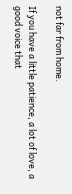not far from home.

If you have a little patience, a lot of love, a good voice that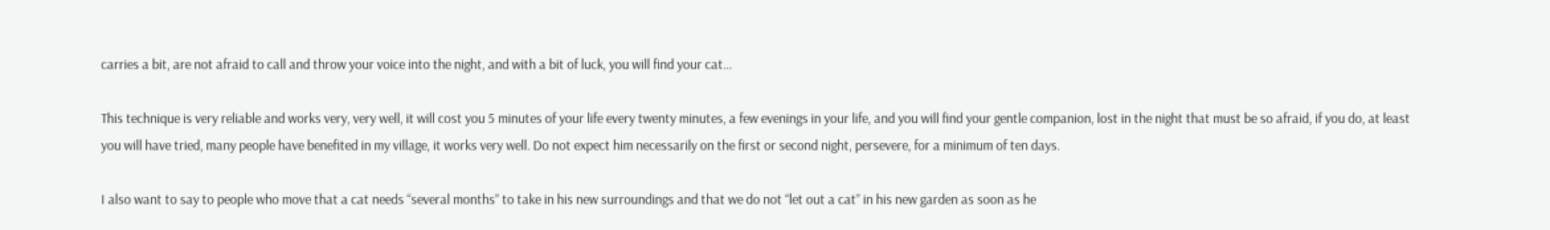carries a bit, are not afraid to call and throw your voice into the night, and with a bit of luck, you will find your cat…

This technique is very reliable and works very, very well, it will cost you 5 minutes of your life every twenty minutes, a few evenings in your life, and you will find your gentle companion, lost in the night that must be so afraid, if you do, at least you will have tried, many people have benefited in my village, it works very well. Do not expect him necessarily on the first or second night, persevere, for a minimum of ten days.

I also want to say to people who move that a cat needs “several months” to take in his new surroundings and that we do not “let out a cat” in his new garden as soon as he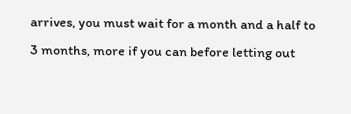arrives, you must wait for a month and a half to 3 months, more if you can before letting out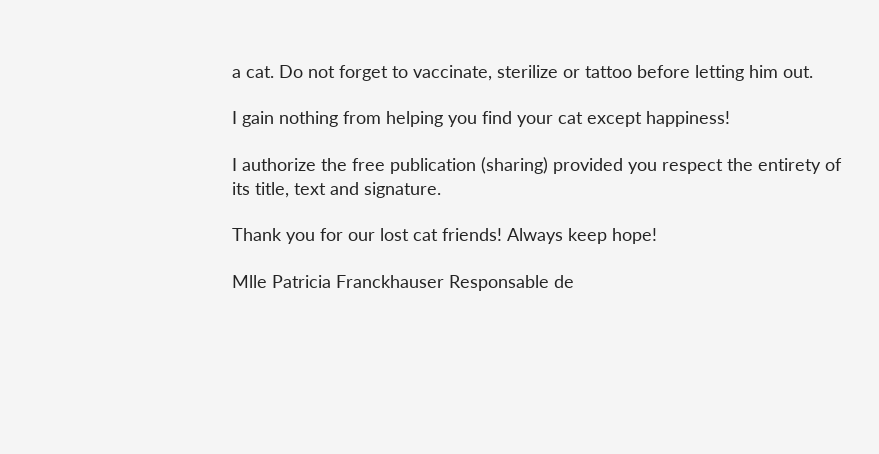a cat. Do not forget to vaccinate, sterilize or tattoo before letting him out.

I gain nothing from helping you find your cat except happiness!

I authorize the free publication (sharing) provided you respect the entirety of its title, text and signature.

Thank you for our lost cat friends! Always keep hope!

Mlle Patricia Franckhauser Responsable de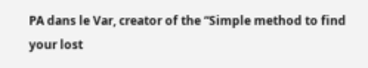PA dans le Var, creator of the “Simple method to find your lost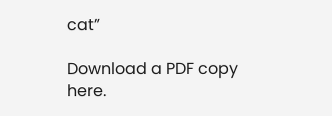cat”

Download a PDF copy here.